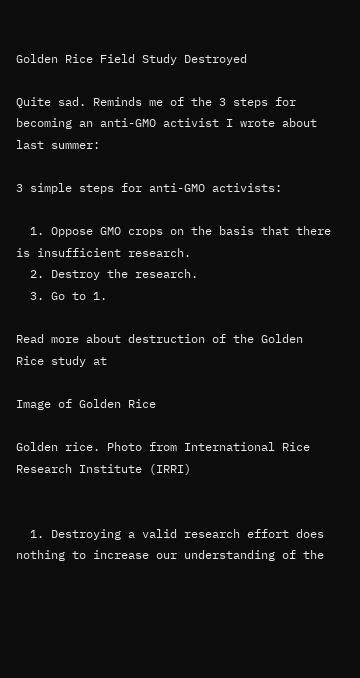Golden Rice Field Study Destroyed

Quite sad. Reminds me of the 3 steps for becoming an anti-GMO activist I wrote about last summer:

3 simple steps for anti-GMO activists:

  1. Oppose GMO crops on the basis that there is insufficient research.
  2. Destroy the research.
  3. Go to 1.

Read more about destruction of the Golden Rice study at

Image of Golden Rice

Golden rice. Photo from International Rice Research Institute (IRRI)


  1. Destroying a valid research effort does nothing to increase our understanding of the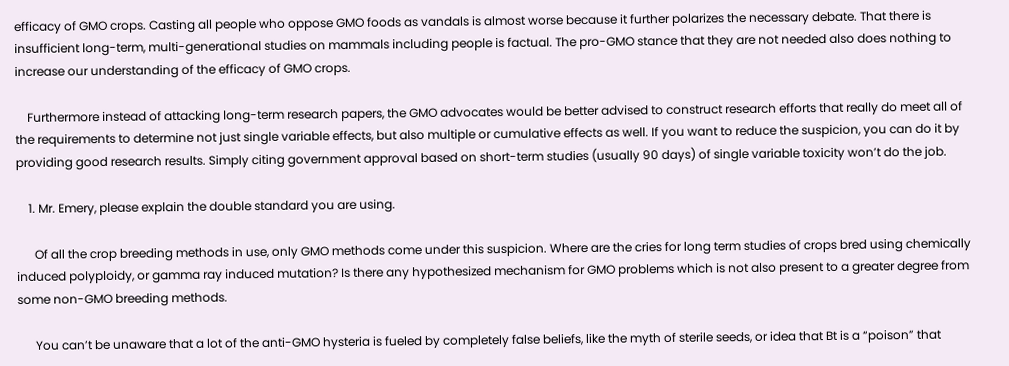efficacy of GMO crops. Casting all people who oppose GMO foods as vandals is almost worse because it further polarizes the necessary debate. That there is insufficient long-term, multi-generational studies on mammals including people is factual. The pro-GMO stance that they are not needed also does nothing to increase our understanding of the efficacy of GMO crops.

    Furthermore instead of attacking long-term research papers, the GMO advocates would be better advised to construct research efforts that really do meet all of the requirements to determine not just single variable effects, but also multiple or cumulative effects as well. If you want to reduce the suspicion, you can do it by providing good research results. Simply citing government approval based on short-term studies (usually 90 days) of single variable toxicity won’t do the job.

    1. Mr. Emery, please explain the double standard you are using.

      Of all the crop breeding methods in use, only GMO methods come under this suspicion. Where are the cries for long term studies of crops bred using chemically induced polyploidy, or gamma ray induced mutation? Is there any hypothesized mechanism for GMO problems which is not also present to a greater degree from some non-GMO breeding methods.

      You can’t be unaware that a lot of the anti-GMO hysteria is fueled by completely false beliefs, like the myth of sterile seeds, or idea that Bt is a “poison” that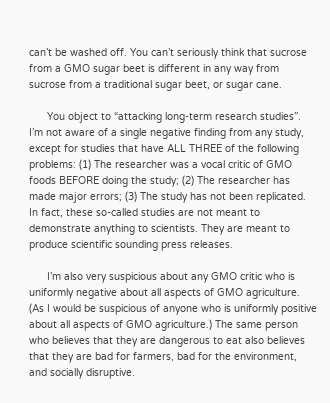can’t be washed off. You can’t seriously think that sucrose from a GMO sugar beet is different in any way from sucrose from a traditional sugar beet, or sugar cane.

      You object to “attacking long-term research studies”. I’m not aware of a single negative finding from any study, except for studies that have ALL THREE of the following problems: (1) The researcher was a vocal critic of GMO foods BEFORE doing the study; (2) The researcher has made major errors; (3) The study has not been replicated. In fact, these so-called studies are not meant to demonstrate anything to scientists. They are meant to produce scientific sounding press releases.

      I’m also very suspicious about any GMO critic who is uniformly negative about all aspects of GMO agriculture. (As I would be suspicious of anyone who is uniformly positive about all aspects of GMO agriculture.) The same person who believes that they are dangerous to eat also believes that they are bad for farmers, bad for the environment, and socially disruptive.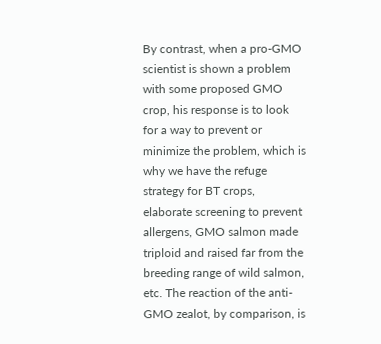By contrast, when a pro-GMO scientist is shown a problem with some proposed GMO crop, his response is to look for a way to prevent or minimize the problem, which is why we have the refuge strategy for BT crops, elaborate screening to prevent allergens, GMO salmon made triploid and raised far from the breeding range of wild salmon, etc. The reaction of the anti-GMO zealot, by comparison, is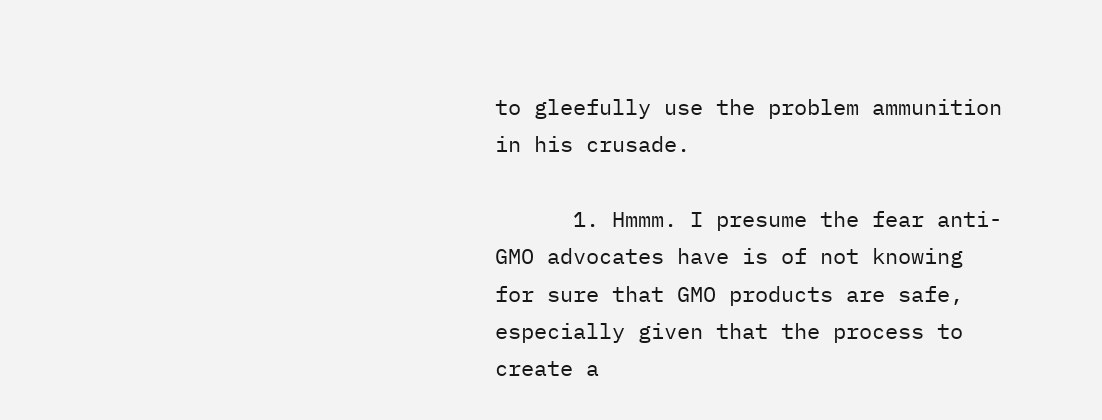to gleefully use the problem ammunition in his crusade.

      1. Hmmm. I presume the fear anti-GMO advocates have is of not knowing for sure that GMO products are safe, especially given that the process to create a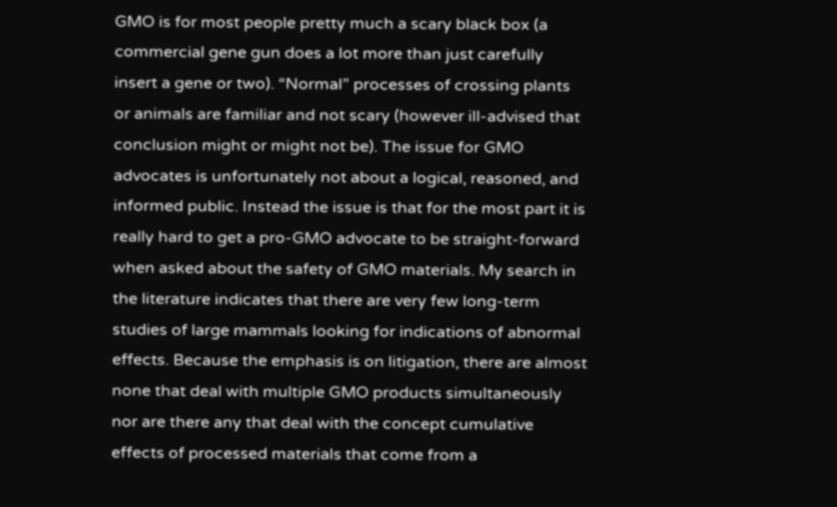GMO is for most people pretty much a scary black box (a commercial gene gun does a lot more than just carefully insert a gene or two). “Normal” processes of crossing plants or animals are familiar and not scary (however ill-advised that conclusion might or might not be). The issue for GMO advocates is unfortunately not about a logical, reasoned, and informed public. Instead the issue is that for the most part it is really hard to get a pro-GMO advocate to be straight-forward when asked about the safety of GMO materials. My search in the literature indicates that there are very few long-term studies of large mammals looking for indications of abnormal effects. Because the emphasis is on litigation, there are almost none that deal with multiple GMO products simultaneously nor are there any that deal with the concept cumulative effects of processed materials that come from a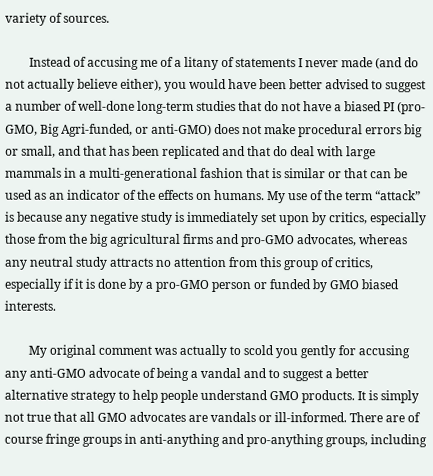variety of sources.

        Instead of accusing me of a litany of statements I never made (and do not actually believe either), you would have been better advised to suggest a number of well-done long-term studies that do not have a biased PI (pro-GMO, Big Agri-funded, or anti-GMO) does not make procedural errors big or small, and that has been replicated and that do deal with large mammals in a multi-generational fashion that is similar or that can be used as an indicator of the effects on humans. My use of the term “attack” is because any negative study is immediately set upon by critics, especially those from the big agricultural firms and pro-GMO advocates, whereas any neutral study attracts no attention from this group of critics, especially if it is done by a pro-GMO person or funded by GMO biased interests.

        My original comment was actually to scold you gently for accusing any anti-GMO advocate of being a vandal and to suggest a better alternative strategy to help people understand GMO products. It is simply not true that all GMO advocates are vandals or ill-informed. There are of course fringe groups in anti-anything and pro-anything groups, including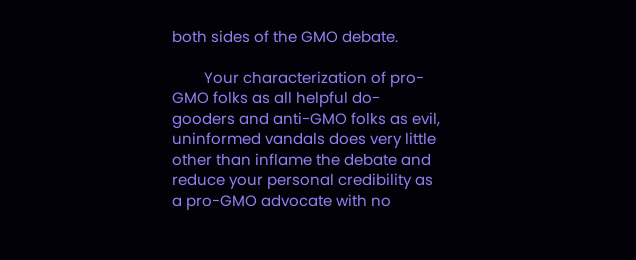both sides of the GMO debate.

        Your characterization of pro-GMO folks as all helpful do-gooders and anti-GMO folks as evil, uninformed vandals does very little other than inflame the debate and reduce your personal credibility as a pro-GMO advocate with no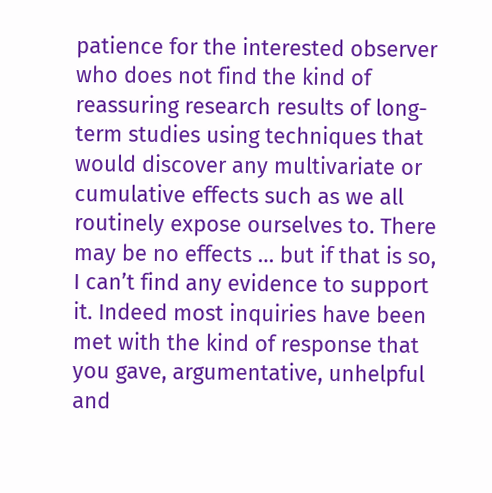patience for the interested observer who does not find the kind of reassuring research results of long-term studies using techniques that would discover any multivariate or cumulative effects such as we all routinely expose ourselves to. There may be no effects … but if that is so, I can’t find any evidence to support it. Indeed most inquiries have been met with the kind of response that you gave, argumentative, unhelpful and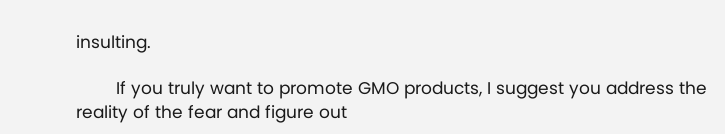insulting.

        If you truly want to promote GMO products, I suggest you address the reality of the fear and figure out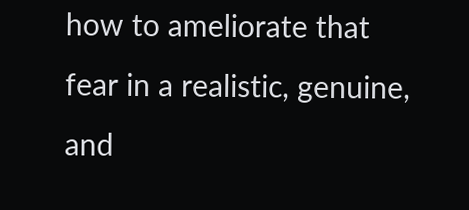how to ameliorate that fear in a realistic, genuine, and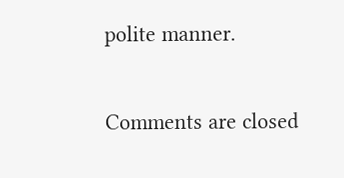polite manner.

Comments are closed